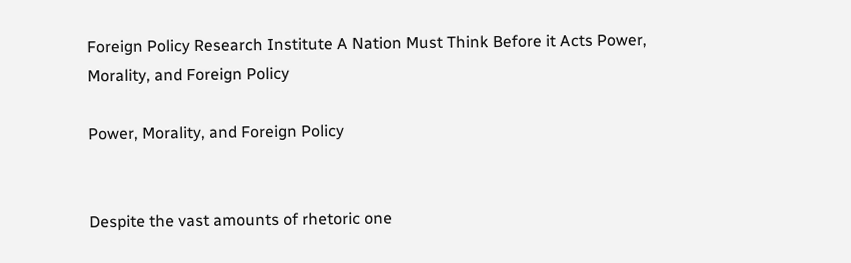Foreign Policy Research Institute A Nation Must Think Before it Acts Power, Morality, and Foreign Policy

Power, Morality, and Foreign Policy


Despite the vast amounts of rhetoric one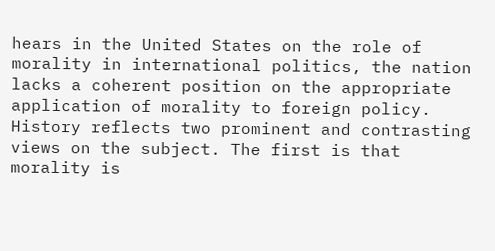hears in the United States on the role of morality in international politics, the nation lacks a coherent position on the appropriate application of morality to foreign policy. History reflects two prominent and contrasting views on the subject. The first is that morality is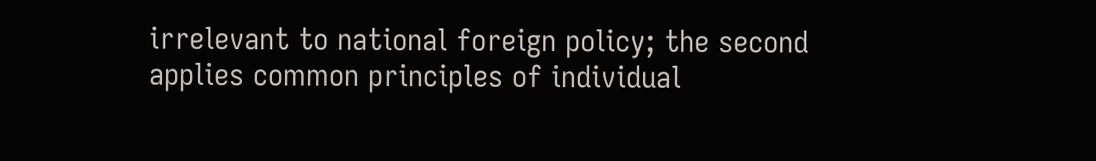irrelevant to national foreign policy; the second applies common principles of individual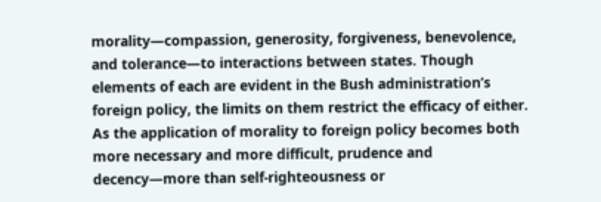morality—compassion, generosity, forgiveness, benevolence, and tolerance—to interactions between states. Though elements of each are evident in the Bush administration’s foreign policy, the limits on them restrict the efficacy of either. As the application of morality to foreign policy becomes both more necessary and more difficult, prudence and decency—more than self-righteousness or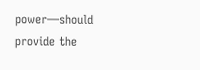power—should provide the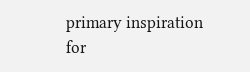primary inspiration for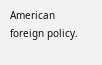American foreign policy.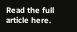Read the full article here.